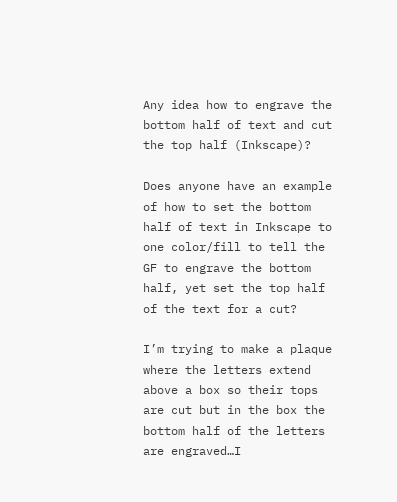Any idea how to engrave the bottom half of text and cut the top half (Inkscape)?

Does anyone have an example of how to set the bottom half of text in Inkscape to one color/fill to tell the GF to engrave the bottom half, yet set the top half of the text for a cut?

I’m trying to make a plaque where the letters extend above a box so their tops are cut but in the box the bottom half of the letters are engraved…I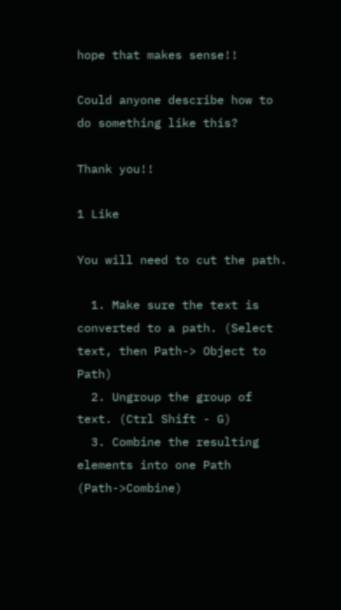hope that makes sense!!

Could anyone describe how to do something like this?

Thank you!!

1 Like

You will need to cut the path.

  1. Make sure the text is converted to a path. (Select text, then Path-> Object to Path)
  2. Ungroup the group of text. (Ctrl Shift - G)
  3. Combine the resulting elements into one Path (Path->Combine)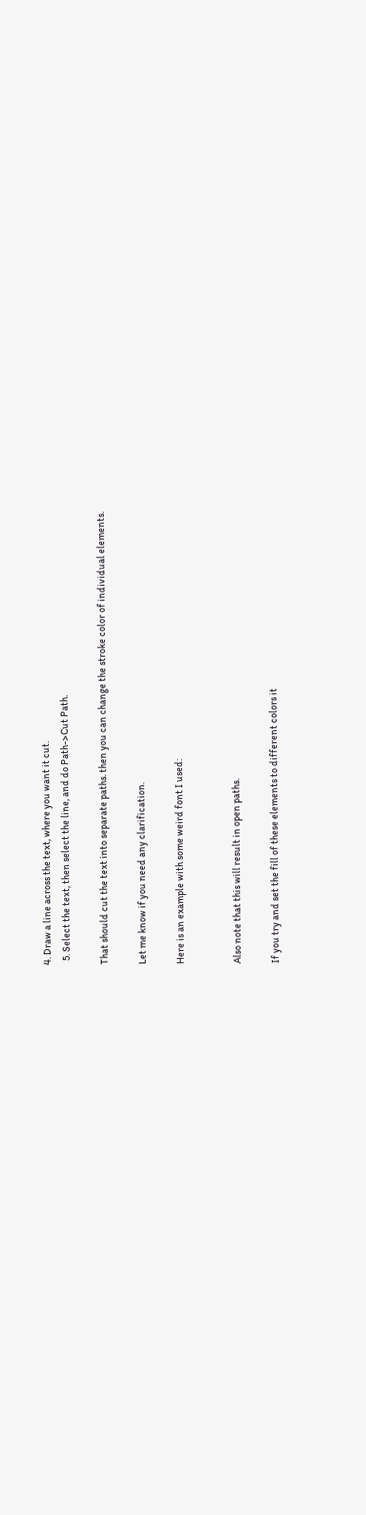4. Draw a line across the text, where you want it cut.
  5. Select the text, then select the line, and do Path->Cut Path.

That should cut the text into separate paths. then you can change the stroke color of individual elements.

Let me know if you need any clarification.

Here is an example with some weird font I used:


Also note that this will result in open paths.

If you try and set the fill of these elements to different colors it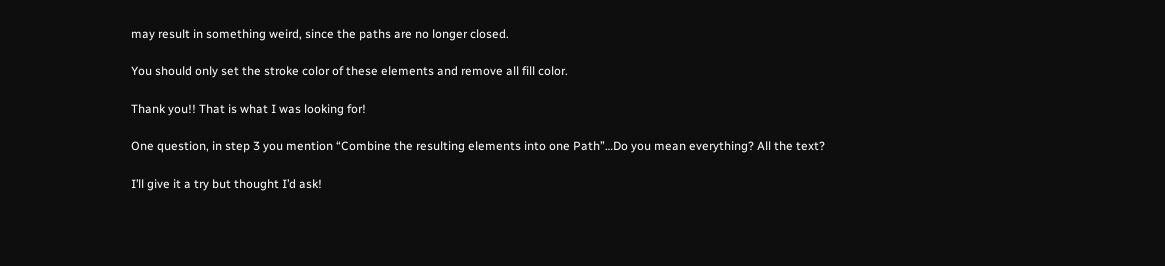may result in something weird, since the paths are no longer closed.

You should only set the stroke color of these elements and remove all fill color.

Thank you!! That is what I was looking for!

One question, in step 3 you mention “Combine the resulting elements into one Path”…Do you mean everything? All the text?

I’ll give it a try but thought I’d ask!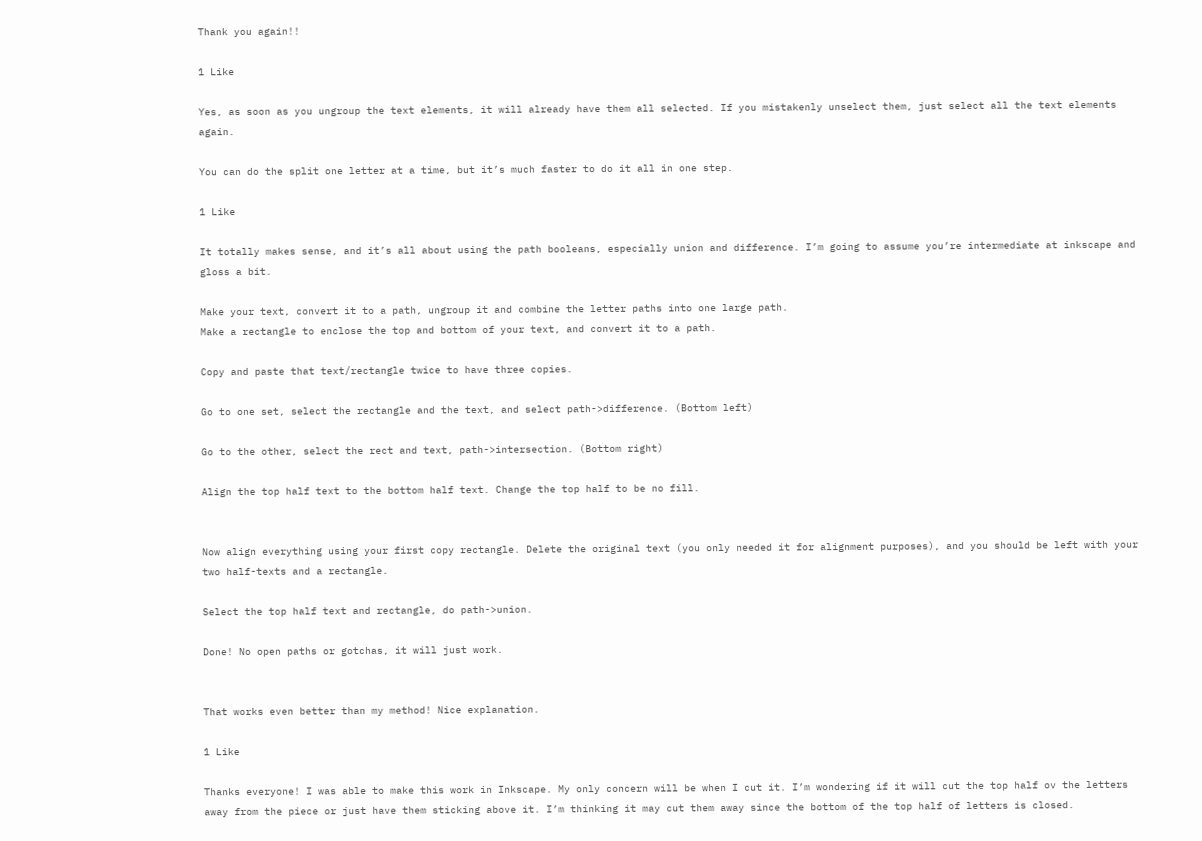Thank you again!!

1 Like

Yes, as soon as you ungroup the text elements, it will already have them all selected. If you mistakenly unselect them, just select all the text elements again.

You can do the split one letter at a time, but it’s much faster to do it all in one step.

1 Like

It totally makes sense, and it’s all about using the path booleans, especially union and difference. I’m going to assume you’re intermediate at inkscape and gloss a bit.

Make your text, convert it to a path, ungroup it and combine the letter paths into one large path.
Make a rectangle to enclose the top and bottom of your text, and convert it to a path.

Copy and paste that text/rectangle twice to have three copies.

Go to one set, select the rectangle and the text, and select path->difference. (Bottom left)

Go to the other, select the rect and text, path->intersection. (Bottom right)

Align the top half text to the bottom half text. Change the top half to be no fill.


Now align everything using your first copy rectangle. Delete the original text (you only needed it for alignment purposes), and you should be left with your two half-texts and a rectangle.

Select the top half text and rectangle, do path->union.

Done! No open paths or gotchas, it will just work.


That works even better than my method! Nice explanation.

1 Like

Thanks everyone! I was able to make this work in Inkscape. My only concern will be when I cut it. I’m wondering if it will cut the top half ov the letters away from the piece or just have them sticking above it. I’m thinking it may cut them away since the bottom of the top half of letters is closed.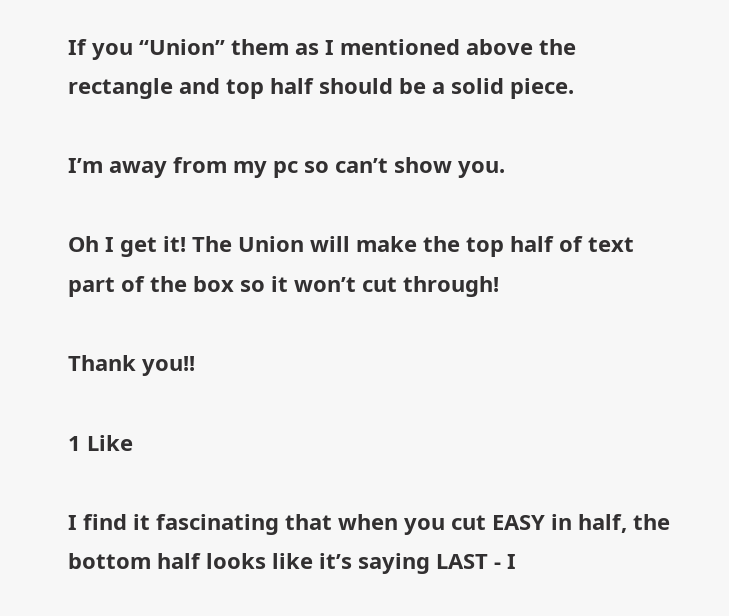If you “Union” them as I mentioned above the rectangle and top half should be a solid piece.

I’m away from my pc so can’t show you.

Oh I get it! The Union will make the top half of text part of the box so it won’t cut through!

Thank you!!

1 Like

I find it fascinating that when you cut EASY in half, the bottom half looks like it’s saying LAST - I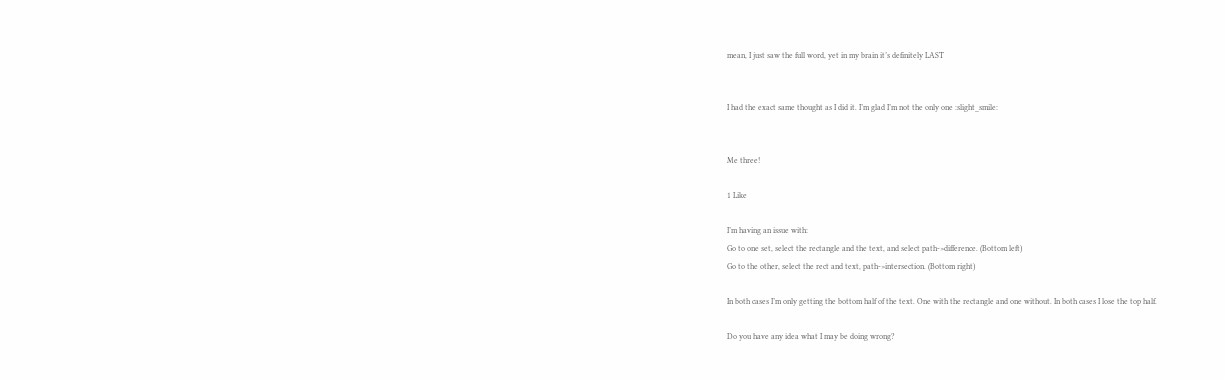mean, I just saw the full word, yet in my brain it’s definitely LAST


I had the exact same thought as I did it. I’m glad I’m not the only one :slight_smile:


Me three!

1 Like

I’m having an issue with:
Go to one set, select the rectangle and the text, and select path->difference. (Bottom left)
Go to the other, select the rect and text, path->intersection. (Bottom right)

In both cases I’m only getting the bottom half of the text. One with the rectangle and one without. In both cases I lose the top half.

Do you have any idea what I may be doing wrong?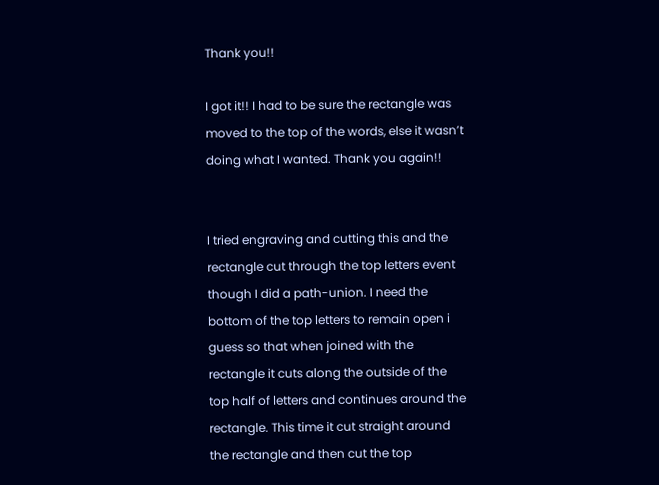Thank you!!

I got it!! I had to be sure the rectangle was moved to the top of the words, else it wasn’t doing what I wanted. Thank you again!!


I tried engraving and cutting this and the rectangle cut through the top letters event though I did a path-union. I need the bottom of the top letters to remain open i guess so that when joined with the rectangle it cuts along the outside of the top half of letters and continues around the rectangle. This time it cut straight around the rectangle and then cut the top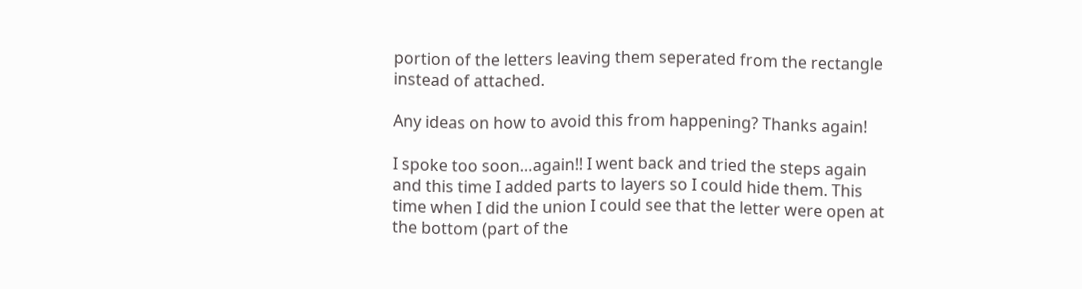portion of the letters leaving them seperated from the rectangle instead of attached.

Any ideas on how to avoid this from happening? Thanks again!

I spoke too soon…again!! I went back and tried the steps again and this time I added parts to layers so I could hide them. This time when I did the union I could see that the letter were open at the bottom (part of the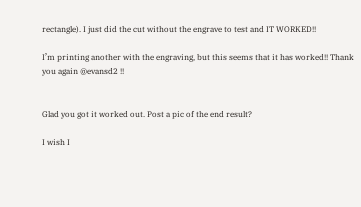rectangle). I just did the cut without the engrave to test and IT WORKED!!

I’m printing another with the engraving, but this seems that it has worked!! Thank you again @evansd2 !!


Glad you got it worked out. Post a pic of the end result?

I wish I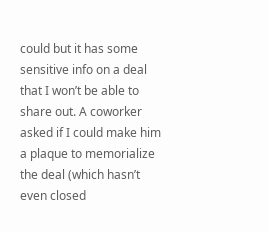could but it has some sensitive info on a deal that I won’t be able to share out. A coworker asked if I could make him a plaque to memorialize the deal (which hasn’t even closed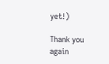yet!)

Thank you again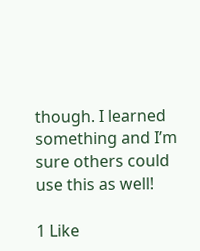though. I learned something and I’m sure others could use this as well!

1 Like